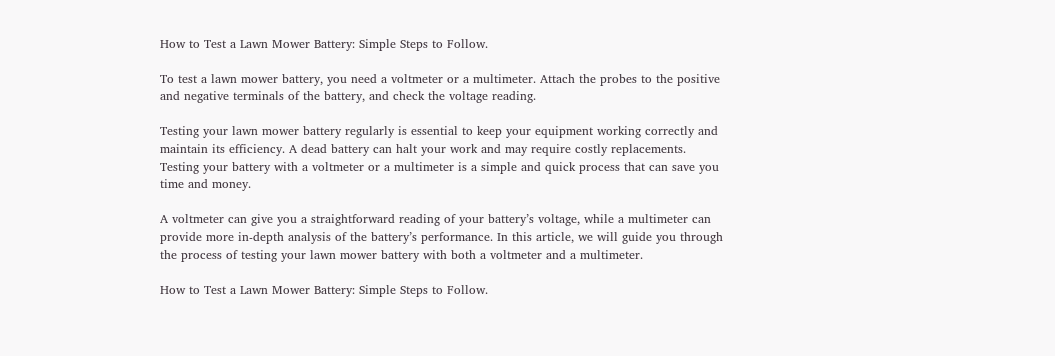How to Test a Lawn Mower Battery: Simple Steps to Follow.

To test a lawn mower battery, you need a voltmeter or a multimeter. Attach the probes to the positive and negative terminals of the battery, and check the voltage reading.

Testing your lawn mower battery regularly is essential to keep your equipment working correctly and maintain its efficiency. A dead battery can halt your work and may require costly replacements. Testing your battery with a voltmeter or a multimeter is a simple and quick process that can save you time and money.

A voltmeter can give you a straightforward reading of your battery’s voltage, while a multimeter can provide more in-depth analysis of the battery’s performance. In this article, we will guide you through the process of testing your lawn mower battery with both a voltmeter and a multimeter.

How to Test a Lawn Mower Battery: Simple Steps to Follow.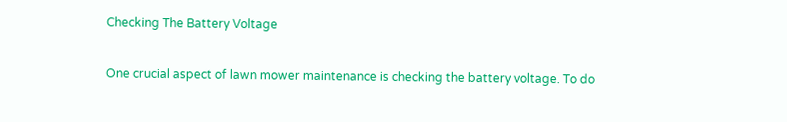Checking The Battery Voltage

One crucial aspect of lawn mower maintenance is checking the battery voltage. To do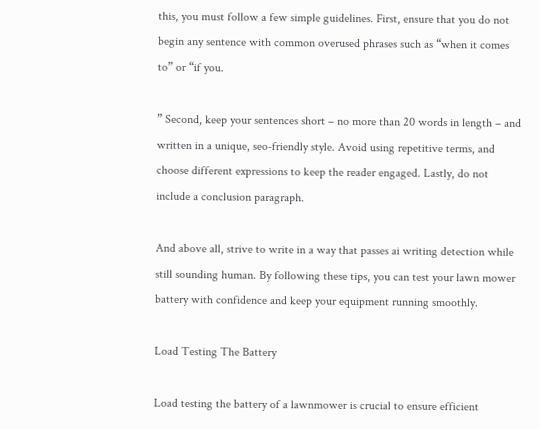this, you must follow a few simple guidelines. First, ensure that you do not begin any sentence with common overused phrases such as “when it comes to” or “if you.

” Second, keep your sentences short – no more than 20 words in length – and written in a unique, seo-friendly style. Avoid using repetitive terms, and choose different expressions to keep the reader engaged. Lastly, do not include a conclusion paragraph.

And above all, strive to write in a way that passes ai writing detection while still sounding human. By following these tips, you can test your lawn mower battery with confidence and keep your equipment running smoothly.

Load Testing The Battery

Load testing the battery of a lawnmower is crucial to ensure efficient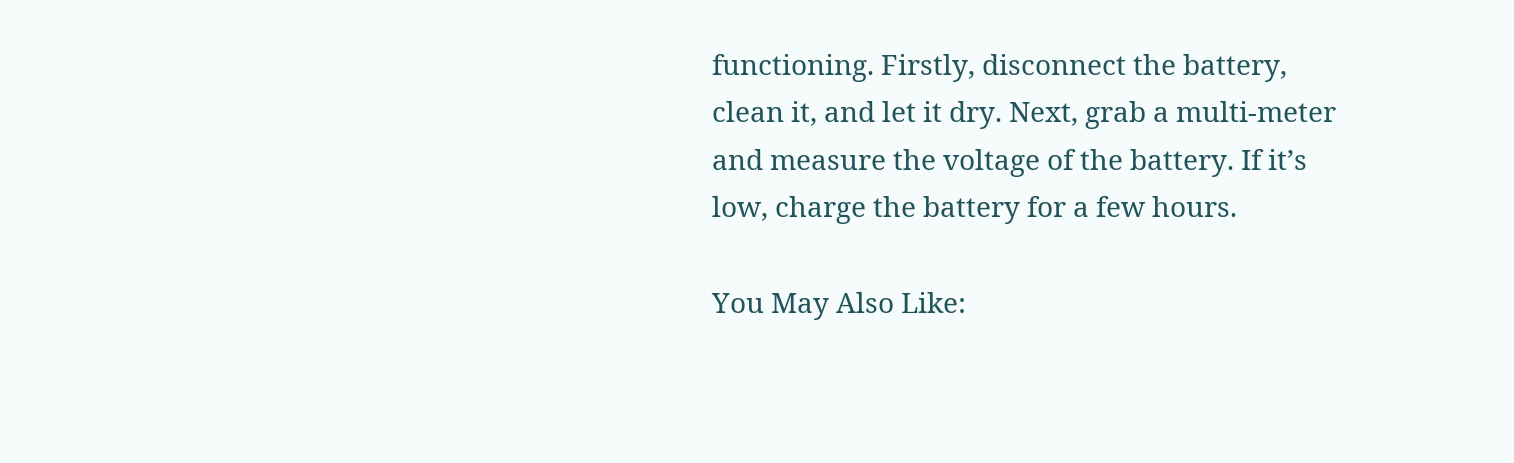functioning. Firstly, disconnect the battery, clean it, and let it dry. Next, grab a multi-meter and measure the voltage of the battery. If it’s low, charge the battery for a few hours.

You May Also Like: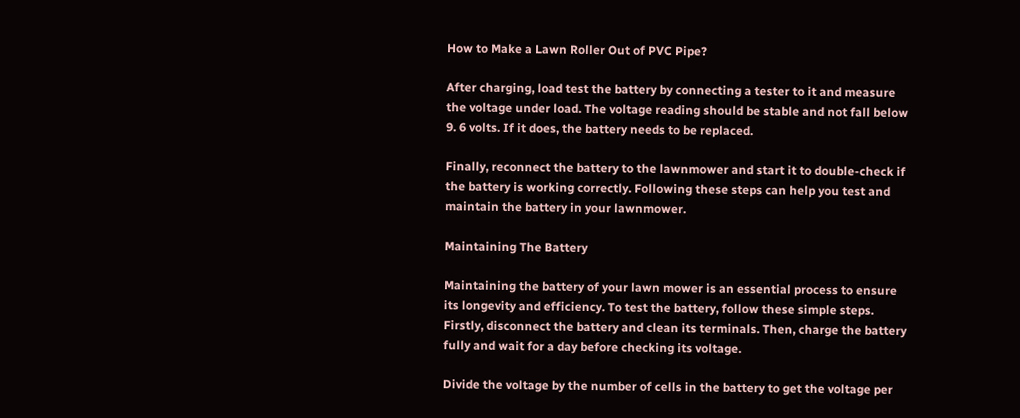How to Make a Lawn Roller Out of PVC Pipe?

After charging, load test the battery by connecting a tester to it and measure the voltage under load. The voltage reading should be stable and not fall below 9. 6 volts. If it does, the battery needs to be replaced.

Finally, reconnect the battery to the lawnmower and start it to double-check if the battery is working correctly. Following these steps can help you test and maintain the battery in your lawnmower.

Maintaining The Battery

Maintaining the battery of your lawn mower is an essential process to ensure its longevity and efficiency. To test the battery, follow these simple steps. Firstly, disconnect the battery and clean its terminals. Then, charge the battery fully and wait for a day before checking its voltage.

Divide the voltage by the number of cells in the battery to get the voltage per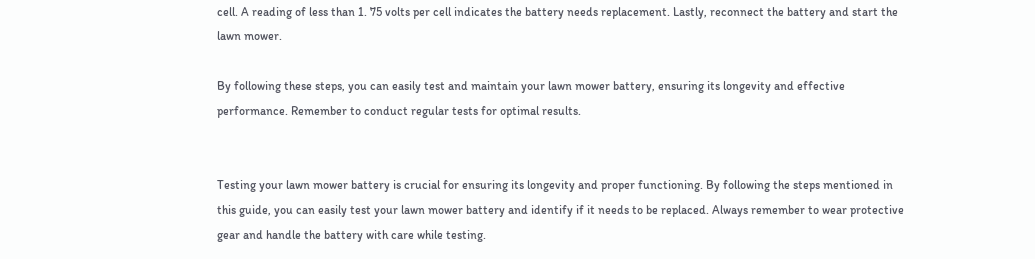cell. A reading of less than 1. 75 volts per cell indicates the battery needs replacement. Lastly, reconnect the battery and start the lawn mower.

By following these steps, you can easily test and maintain your lawn mower battery, ensuring its longevity and effective performance. Remember to conduct regular tests for optimal results.


Testing your lawn mower battery is crucial for ensuring its longevity and proper functioning. By following the steps mentioned in this guide, you can easily test your lawn mower battery and identify if it needs to be replaced. Always remember to wear protective gear and handle the battery with care while testing.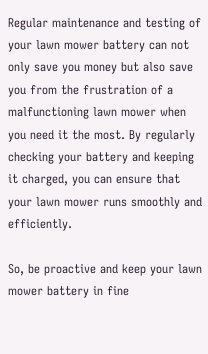Regular maintenance and testing of your lawn mower battery can not only save you money but also save you from the frustration of a malfunctioning lawn mower when you need it the most. By regularly checking your battery and keeping it charged, you can ensure that your lawn mower runs smoothly and efficiently.

So, be proactive and keep your lawn mower battery in fine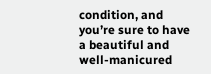condition, and you’re sure to have a beautiful and well-manicured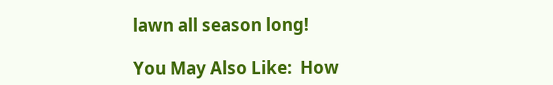lawn all season long!

You May Also Like:  How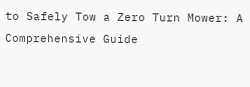to Safely Tow a Zero Turn Mower: A Comprehensive Guide